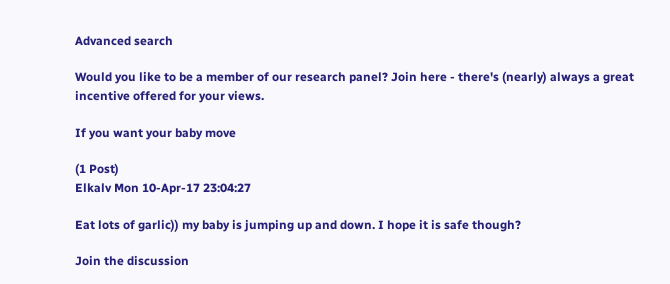Advanced search

Would you like to be a member of our research panel? Join here - there's (nearly) always a great incentive offered for your views.

If you want your baby move

(1 Post)
Elkalv Mon 10-Apr-17 23:04:27

Eat lots of garlic)) my baby is jumping up and down. I hope it is safe though?

Join the discussion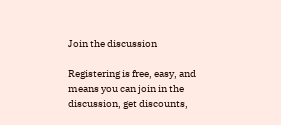Join the discussion

Registering is free, easy, and means you can join in the discussion, get discounts,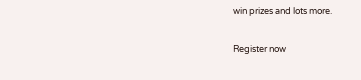win prizes and lots more.

Register now